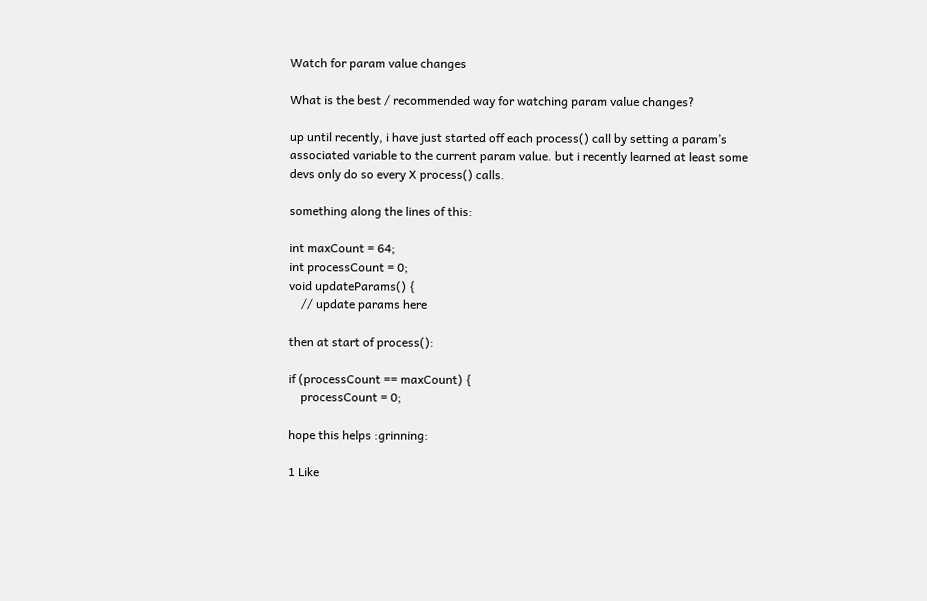Watch for param value changes

What is the best / recommended way for watching param value changes?

up until recently, i have just started off each process() call by setting a param’s associated variable to the current param value. but i recently learned at least some devs only do so every X process() calls.

something along the lines of this:

int maxCount = 64;
int processCount = 0;
void updateParams() {
    // update params here

then at start of process():

if (processCount == maxCount) {
    processCount = 0;

hope this helps :grinning:

1 Like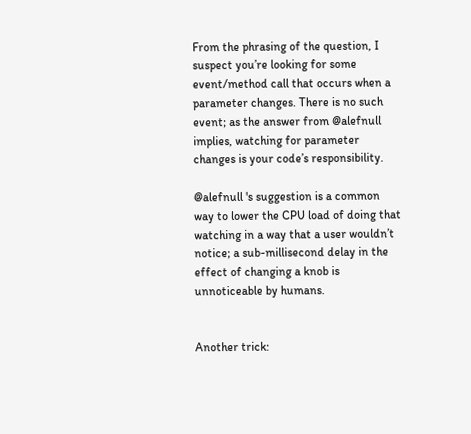From the phrasing of the question, I suspect you’re looking for some event/method call that occurs when a parameter changes. There is no such event; as the answer from @alefnull implies, watching for parameter changes is your code’s responsibility.

@alefnull 's suggestion is a common way to lower the CPU load of doing that watching in a way that a user wouldn’t notice; a sub-millisecond delay in the effect of changing a knob is unnoticeable by humans.


Another trick: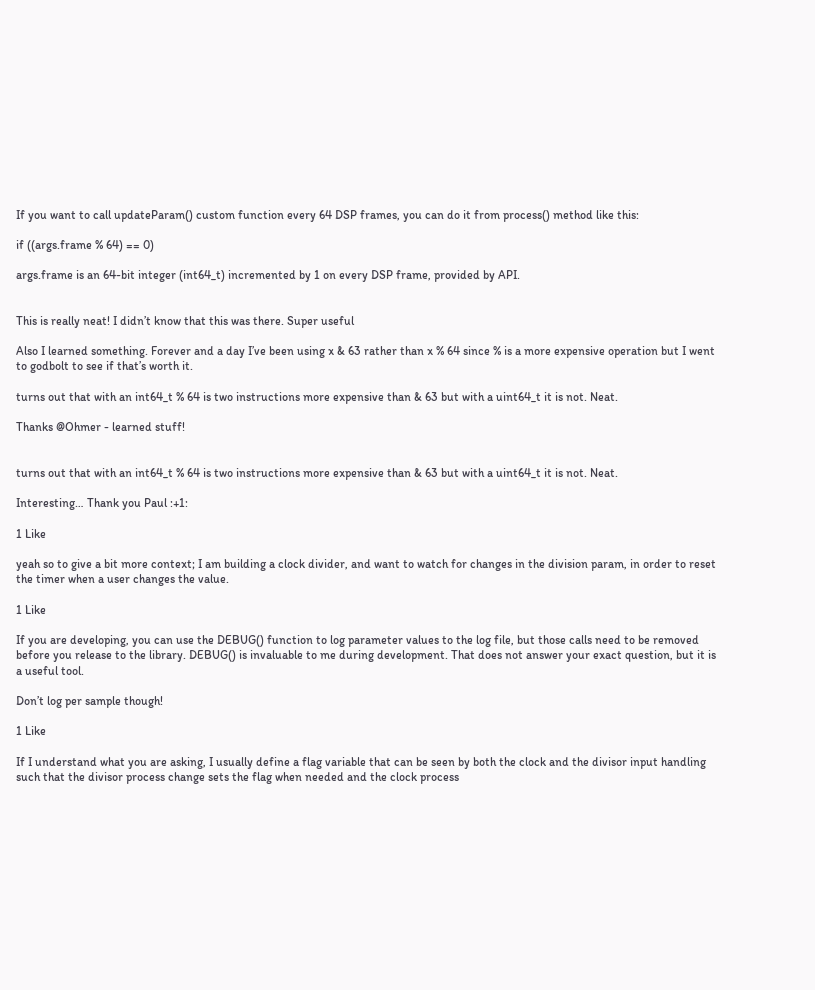If you want to call updateParam() custom function every 64 DSP frames, you can do it from process() method like this:

if ((args.frame % 64) == 0)

args.frame is an 64-bit integer (int64_t) incremented by 1 on every DSP frame, provided by API.


This is really neat! I didn’t know that this was there. Super useful

Also I learned something. Forever and a day I’ve been using x & 63 rather than x % 64 since % is a more expensive operation but I went to godbolt to see if that’s worth it.

turns out that with an int64_t % 64 is two instructions more expensive than & 63 but with a uint64_t it is not. Neat.

Thanks @Ohmer - learned stuff!


turns out that with an int64_t % 64 is two instructions more expensive than & 63 but with a uint64_t it is not. Neat.

Interesting… Thank you Paul :+1:

1 Like

yeah so to give a bit more context; I am building a clock divider, and want to watch for changes in the division param, in order to reset the timer when a user changes the value.

1 Like

If you are developing, you can use the DEBUG() function to log parameter values to the log file, but those calls need to be removed before you release to the library. DEBUG() is invaluable to me during development. That does not answer your exact question, but it is a useful tool.

Don’t log per sample though!

1 Like

If I understand what you are asking, I usually define a flag variable that can be seen by both the clock and the divisor input handling such that the divisor process change sets the flag when needed and the clock process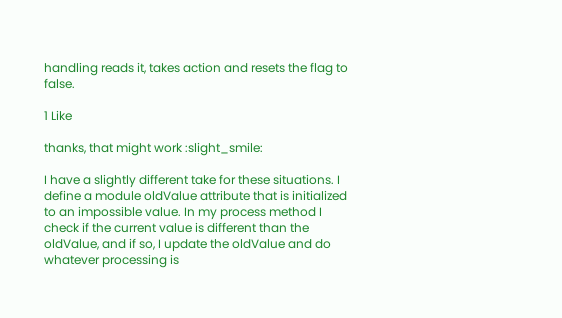handling reads it, takes action and resets the flag to false.

1 Like

thanks, that might work :slight_smile:

I have a slightly different take for these situations. I define a module oldValue attribute that is initialized to an impossible value. In my process method I check if the current value is different than the oldValue, and if so, I update the oldValue and do whatever processing is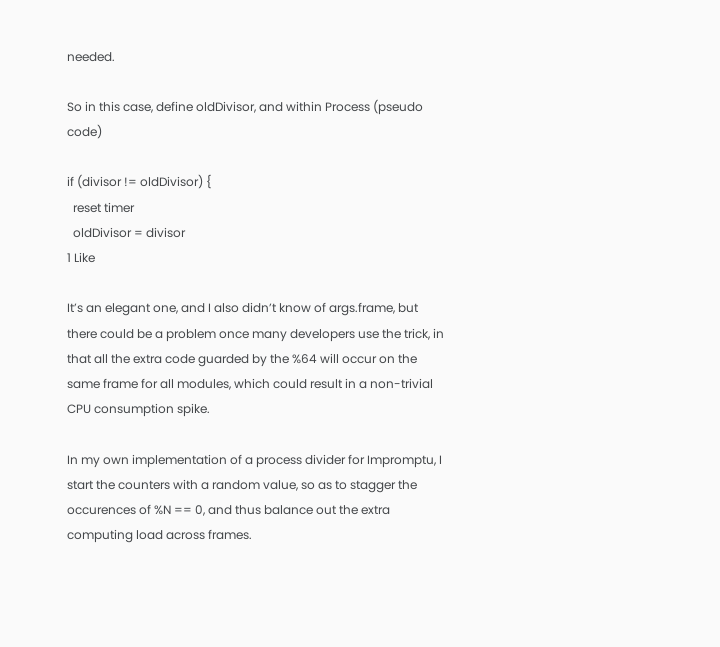needed.

So in this case, define oldDivisor, and within Process (pseudo code)

if (divisor != oldDivisor) {
  reset timer
  oldDivisor = divisor
1 Like

It’s an elegant one, and I also didn’t know of args.frame, but there could be a problem once many developers use the trick, in that all the extra code guarded by the %64 will occur on the same frame for all modules, which could result in a non-trivial CPU consumption spike.

In my own implementation of a process divider for Impromptu, I start the counters with a random value, so as to stagger the occurences of %N == 0, and thus balance out the extra computing load across frames.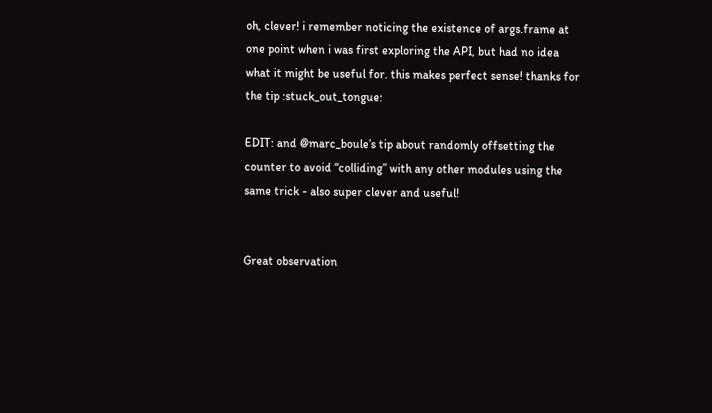oh, clever! i remember noticing the existence of args.frame at one point when i was first exploring the API, but had no idea what it might be useful for. this makes perfect sense! thanks for the tip :stuck_out_tongue:

EDIT: and @marc_boule’s tip about randomly offsetting the counter to avoid “colliding” with any other modules using the same trick - also super clever and useful!


Great observation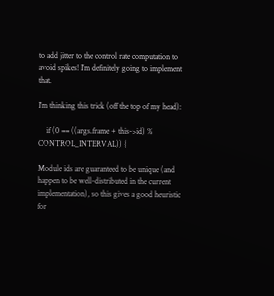to add jitter to the control rate computation to avoid spikes! I’m definitely going to implement that.

I’m thinking this trick (off the top of my head):

    if (0 == ((args.frame + this->id) % CONTROL_INTERVAL)) {

Module ids are guaranteed to be unique (and happen to be well-distributed in the current implementation), so this gives a good heuristic for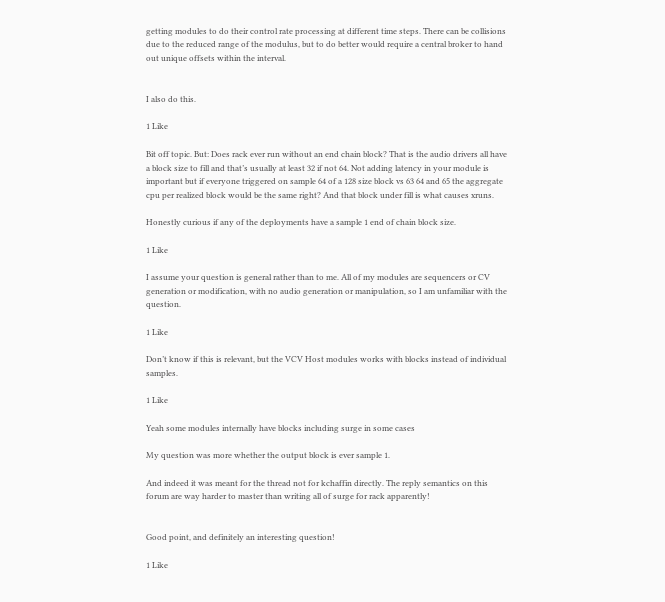getting modules to do their control rate processing at different time steps. There can be collisions due to the reduced range of the modulus, but to do better would require a central broker to hand out unique offsets within the interval.


I also do this.

1 Like

Bit off topic. But: Does rack ever run without an end chain block? That is the audio drivers all have a block size to fill and that’s usually at least 32 if not 64. Not adding latency in your module is important but if everyone triggered on sample 64 of a 128 size block vs 63 64 and 65 the aggregate cpu per realized block would be the same right? And that block under fill is what causes xruns.

Honestly curious if any of the deployments have a sample 1 end of chain block size.

1 Like

I assume your question is general rather than to me. All of my modules are sequencers or CV generation or modification, with no audio generation or manipulation, so I am unfamiliar with the question.

1 Like

Don’t know if this is relevant, but the VCV Host modules works with blocks instead of individual samples.

1 Like

Yeah some modules internally have blocks including surge in some cases

My question was more whether the output block is ever sample 1.

And indeed it was meant for the thread not for kchaffin directly. The reply semantics on this forum are way harder to master than writing all of surge for rack apparently!


Good point, and definitely an interesting question!

1 Like